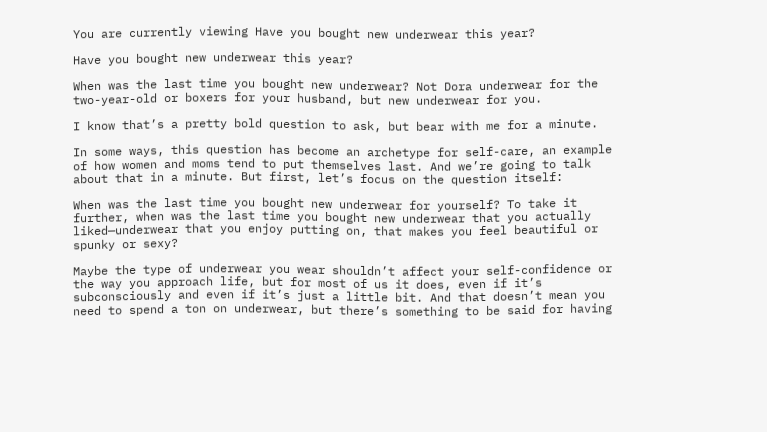You are currently viewing Have you bought new underwear this year?

Have you bought new underwear this year?

When was the last time you bought new underwear? Not Dora underwear for the two-year-old or boxers for your husband, but new underwear for you.

I know that’s a pretty bold question to ask, but bear with me for a minute.

In some ways, this question has become an archetype for self-care, an example of how women and moms tend to put themselves last. And we’re going to talk about that in a minute. But first, let’s focus on the question itself:

When was the last time you bought new underwear for yourself? To take it further, when was the last time you bought new underwear that you actually liked—underwear that you enjoy putting on, that makes you feel beautiful or spunky or sexy?

Maybe the type of underwear you wear shouldn’t affect your self-confidence or the way you approach life, but for most of us it does, even if it’s subconsciously and even if it’s just a little bit. And that doesn’t mean you need to spend a ton on underwear, but there’s something to be said for having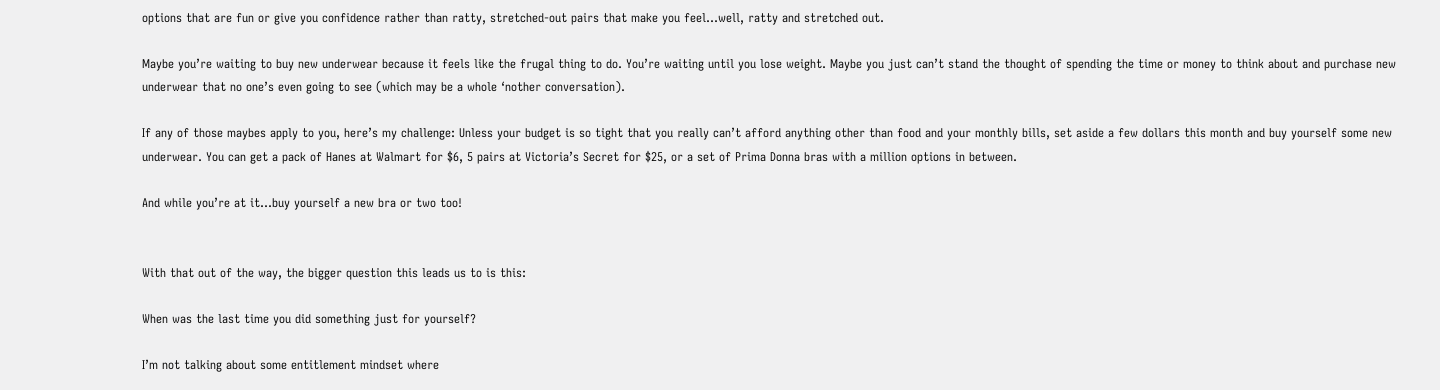options that are fun or give you confidence rather than ratty, stretched-out pairs that make you feel…well, ratty and stretched out.

Maybe you’re waiting to buy new underwear because it feels like the frugal thing to do. You’re waiting until you lose weight. Maybe you just can’t stand the thought of spending the time or money to think about and purchase new underwear that no one’s even going to see (which may be a whole ‘nother conversation).

If any of those maybes apply to you, here’s my challenge: Unless your budget is so tight that you really can’t afford anything other than food and your monthly bills, set aside a few dollars this month and buy yourself some new underwear. You can get a pack of Hanes at Walmart for $6, 5 pairs at Victoria’s Secret for $25, or a set of Prima Donna bras with a million options in between.

And while you’re at it…buy yourself a new bra or two too!


With that out of the way, the bigger question this leads us to is this:

When was the last time you did something just for yourself?

I’m not talking about some entitlement mindset where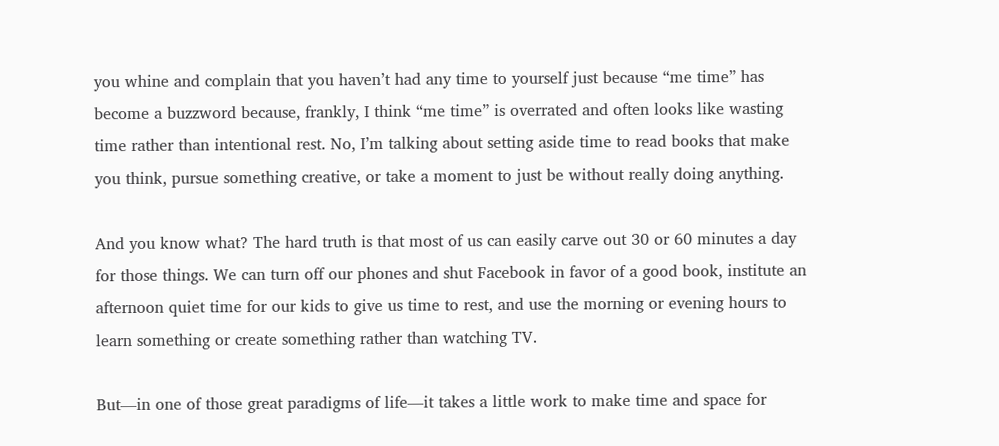you whine and complain that you haven’t had any time to yourself just because “me time” has become a buzzword because, frankly, I think “me time” is overrated and often looks like wasting time rather than intentional rest. No, I’m talking about setting aside time to read books that make you think, pursue something creative, or take a moment to just be without really doing anything.

And you know what? The hard truth is that most of us can easily carve out 30 or 60 minutes a day for those things. We can turn off our phones and shut Facebook in favor of a good book, institute an afternoon quiet time for our kids to give us time to rest, and use the morning or evening hours to learn something or create something rather than watching TV.

But—in one of those great paradigms of life—it takes a little work to make time and space for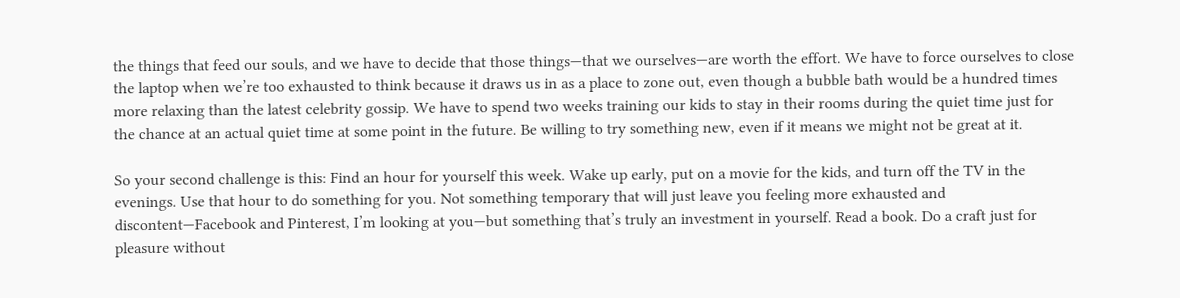the things that feed our souls, and we have to decide that those things—that we ourselves—are worth the effort. We have to force ourselves to close the laptop when we’re too exhausted to think because it draws us in as a place to zone out, even though a bubble bath would be a hundred times more relaxing than the latest celebrity gossip. We have to spend two weeks training our kids to stay in their rooms during the quiet time just for the chance at an actual quiet time at some point in the future. Be willing to try something new, even if it means we might not be great at it.

So your second challenge is this: Find an hour for yourself this week. Wake up early, put on a movie for the kids, and turn off the TV in the evenings. Use that hour to do something for you. Not something temporary that will just leave you feeling more exhausted and discontent—Facebook and Pinterest, I’m looking at you—but something that’s truly an investment in yourself. Read a book. Do a craft just for pleasure without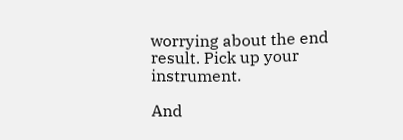worrying about the end result. Pick up your instrument.

And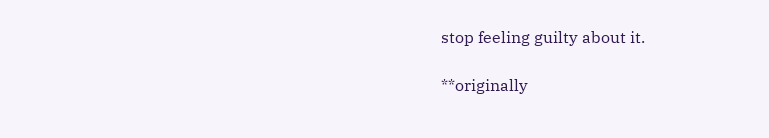stop feeling guilty about it.

**originally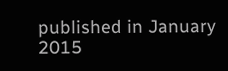published in January 2015